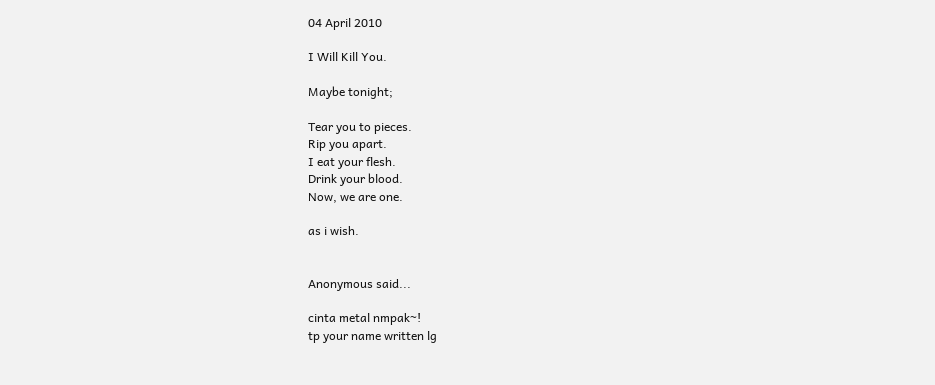04 April 2010

I Will Kill You.

Maybe tonight;

Tear you to pieces.
Rip you apart.
I eat your flesh.
Drink your blood.
Now, we are one.

as i wish.


Anonymous said...

cinta metal nmpak~!
tp your name written lg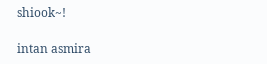shiook~!

intan asmira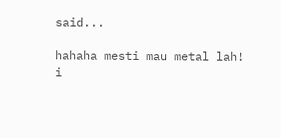said...

hahaha mesti mau metal lah!
i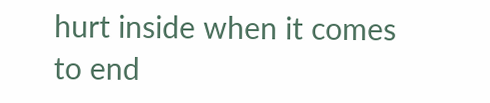hurt inside when it comes to end